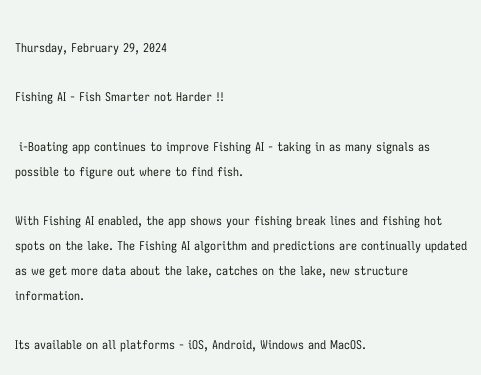Thursday, February 29, 2024

Fishing AI - Fish Smarter not Harder !!

 i-Boating app continues to improve Fishing AI - taking in as many signals as possible to figure out where to find fish.

With Fishing AI enabled, the app shows your fishing break lines and fishing hot spots on the lake. The Fishing AI algorithm and predictions are continually updated as we get more data about the lake, catches on the lake, new structure information.

Its available on all platforms - iOS, Android, Windows and MacOS.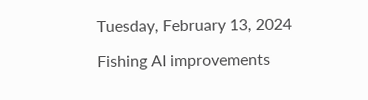Tuesday, February 13, 2024

Fishing AI improvements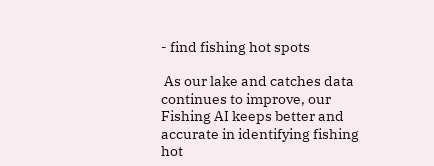- find fishing hot spots

 As our lake and catches data continues to improve, our  Fishing AI keeps better and accurate in identifying fishing hot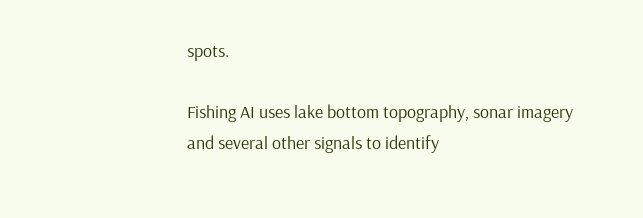spots.

Fishing AI uses lake bottom topography, sonar imagery and several other signals to identify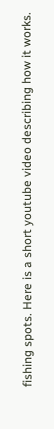fishing spots. Here is a short youtube video describing how it works.